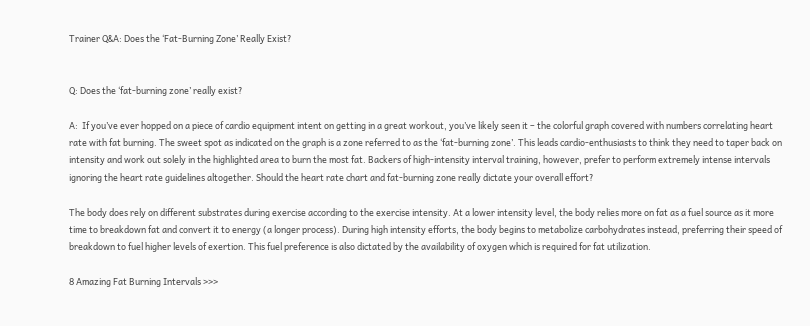Trainer Q&A: Does the ‘Fat-Burning Zone’ Really Exist?


Q: Does the ‘fat-burning zone’ really exist?

A:  If you’ve ever hopped on a piece of cardio equipment intent on getting in a great workout, you’ve likely seen it – the colorful graph covered with numbers correlating heart rate with fat burning. The sweet spot as indicated on the graph is a zone referred to as the ‘fat-burning zone’. This leads cardio-enthusiasts to think they need to taper back on intensity and work out solely in the highlighted area to burn the most fat. Backers of high-intensity interval training, however, prefer to perform extremely intense intervals ignoring the heart rate guidelines altogether. Should the heart rate chart and fat-burning zone really dictate your overall effort?

The body does rely on different substrates during exercise according to the exercise intensity. At a lower intensity level, the body relies more on fat as a fuel source as it more time to breakdown fat and convert it to energy (a longer process). During high intensity efforts, the body begins to metabolize carbohydrates instead, preferring their speed of breakdown to fuel higher levels of exertion. This fuel preference is also dictated by the availability of oxygen which is required for fat utilization.

8 Amazing Fat Burning Intervals >>>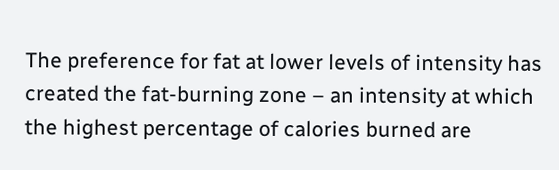The preference for fat at lower levels of intensity has created the fat-burning zone – an intensity at which the highest percentage of calories burned are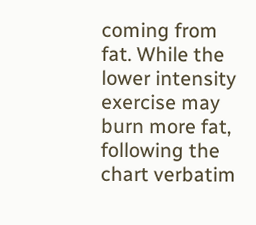coming from fat. While the lower intensity exercise may burn more fat, following the chart verbatim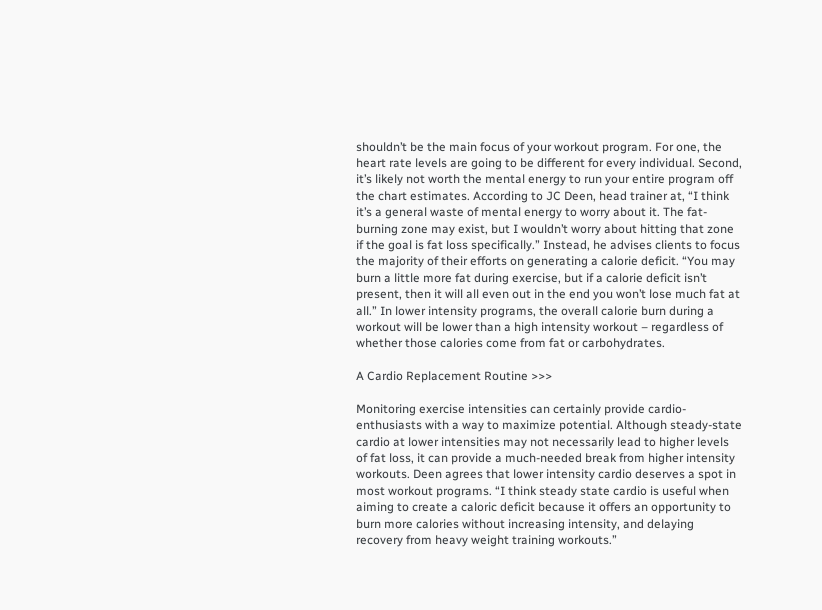shouldn’t be the main focus of your workout program. For one, the heart rate levels are going to be different for every individual. Second, it’s likely not worth the mental energy to run your entire program off the chart estimates. According to JC Deen, head trainer at, “I think it’s a general waste of mental energy to worry about it. The fat-burning zone may exist, but I wouldn’t worry about hitting that zone if the goal is fat loss specifically.” Instead, he advises clients to focus the majority of their efforts on generating a calorie deficit. “You may burn a little more fat during exercise, but if a calorie deficit isn’t present, then it will all even out in the end you won’t lose much fat at all.” In lower intensity programs, the overall calorie burn during a workout will be lower than a high intensity workout – regardless of whether those calories come from fat or carbohydrates.

A Cardio Replacement Routine >>>

Monitoring exercise intensities can certainly provide cardio-enthusiasts with a way to maximize potential. Although steady-state cardio at lower intensities may not necessarily lead to higher levels of fat loss, it can provide a much-needed break from higher intensity workouts. Deen agrees that lower intensity cardio deserves a spot in most workout programs. “I think steady state cardio is useful when aiming to create a caloric deficit because it offers an opportunity to burn more calories without increasing intensity, and delaying recovery from heavy weight training workouts.”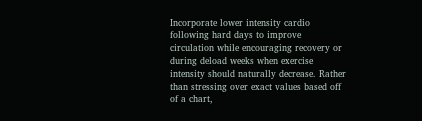Incorporate lower intensity cardio following hard days to improve circulation while encouraging recovery or during deload weeks when exercise intensity should naturally decrease. Rather than stressing over exact values based off of a chart,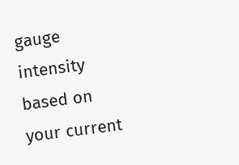gauge intensity based on your current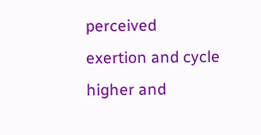perceived exertion and cycle higher and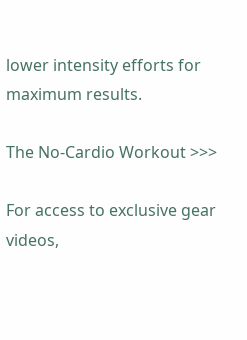lower intensity efforts for maximum results.

The No-Cardio Workout >>>

For access to exclusive gear videos,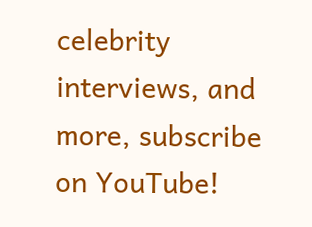celebrity interviews, and more, subscribe on YouTube!